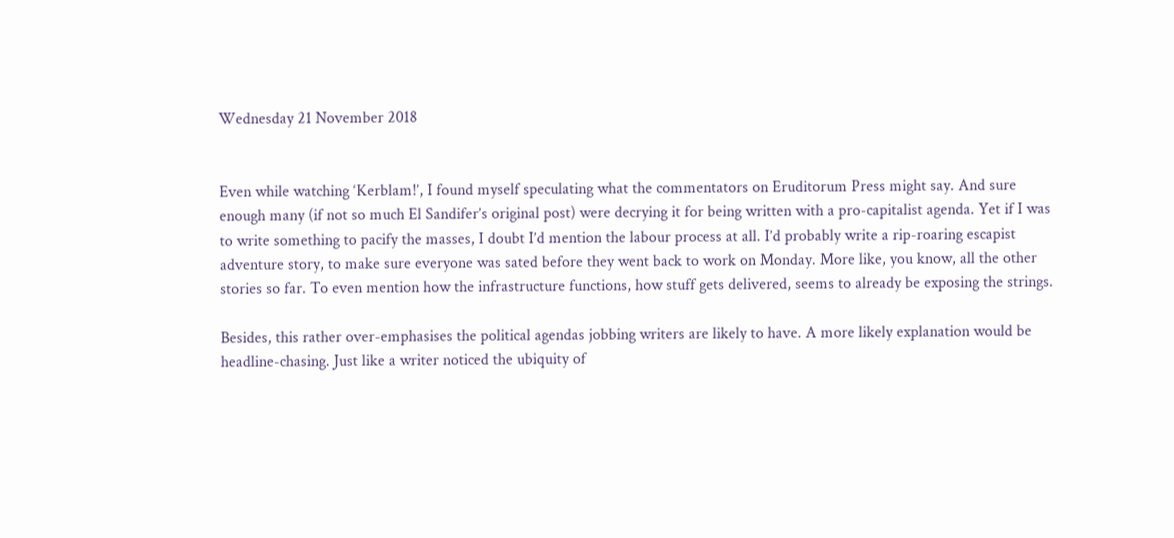Wednesday 21 November 2018


Even while watching ‘Kerblam!’, I found myself speculating what the commentators on Eruditorum Press might say. And sure enough many (if not so much El Sandifer’s original post) were decrying it for being written with a pro-capitalist agenda. Yet if I was to write something to pacify the masses, I doubt I’d mention the labour process at all. I’d probably write a rip-roaring escapist adventure story, to make sure everyone was sated before they went back to work on Monday. More like, you know, all the other stories so far. To even mention how the infrastructure functions, how stuff gets delivered, seems to already be exposing the strings.

Besides, this rather over-emphasises the political agendas jobbing writers are likely to have. A more likely explanation would be headline-chasing. Just like a writer noticed the ubiquity of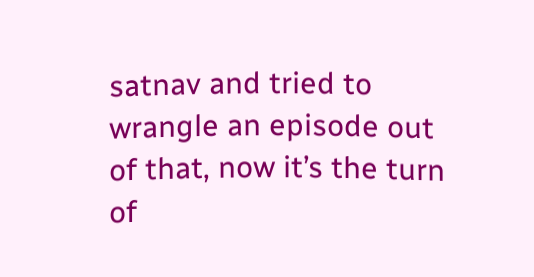satnav and tried to wrangle an episode out of that, now it’s the turn of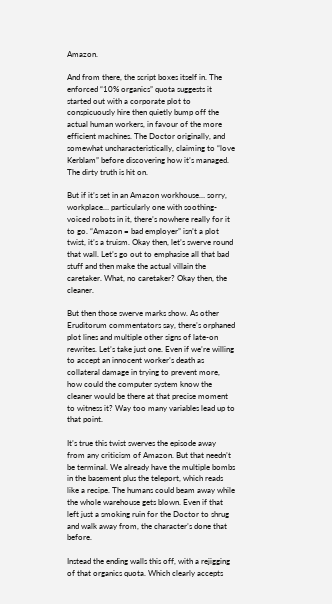Amazon.

And from there, the script boxes itself in. The enforced “10% organics” quota suggests it started out with a corporate plot to conspicuously hire then quietly bump off the actual human workers, in favour of the more efficient machines. The Doctor originally, and somewhat uncharacteristically, claiming to “love Kerblam” before discovering how it’s managed. The dirty truth is hit on.

But if it’s set in an Amazon workhouse… sorry, workplace… particularly one with soothing-voiced robots in it, there’s nowhere really for it to go. “Amazon = bad employer” isn’t a plot twist, it’s a truism. Okay then, let’s swerve round that wall. Let’s go out to emphasise all that bad stuff and then make the actual villain the caretaker. What, no caretaker? Okay then, the cleaner.

But then those swerve marks show. As other Eruditorum commentators say, there’s orphaned plot lines and multiple other signs of late-on rewrites. Let’s take just one. Even if we’re willing to accept an innocent worker’s death as collateral damage in trying to prevent more, how could the computer system know the cleaner would be there at that precise moment to witness it? Way too many variables lead up to that point.

It’s true this twist swerves the episode away from any criticism of Amazon. But that needn’t be terminal. We already have the multiple bombs in the basement plus the teleport, which reads like a recipe. The humans could beam away while the whole warehouse gets blown. Even if that left just a smoking ruin for the Doctor to shrug and walk away from, the character’s done that before.

Instead the ending walls this off, with a rejigging of that organics quota. Which clearly accepts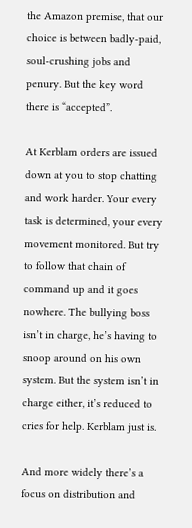the Amazon premise, that our choice is between badly-paid, soul-crushing jobs and penury. But the key word there is “accepted”.

At Kerblam orders are issued down at you to stop chatting and work harder. Your every task is determined, your every movement monitored. But try to follow that chain of command up and it goes nowhere. The bullying boss isn’t in charge, he’s having to snoop around on his own system. But the system isn’t in charge either, it’s reduced to cries for help. Kerblam just is.

And more widely there’s a focus on distribution and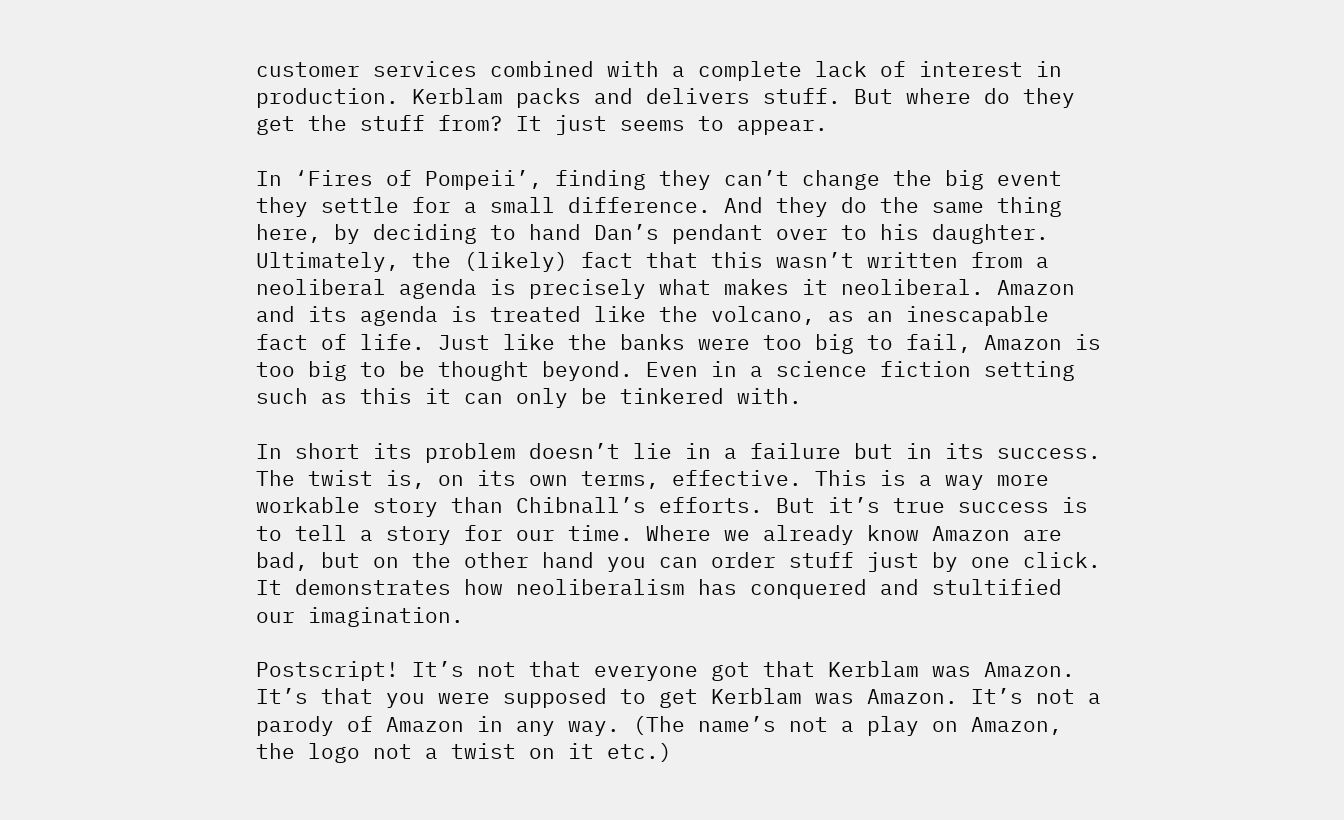customer services combined with a complete lack of interest in production. Kerblam packs and delivers stuff. But where do they get the stuff from? It just seems to appear.

In ‘Fires of Pompeii’, finding they can’t change the big event they settle for a small difference. And they do the same thing here, by deciding to hand Dan’s pendant over to his daughter. Ultimately, the (likely) fact that this wasn’t written from a neoliberal agenda is precisely what makes it neoliberal. Amazon and its agenda is treated like the volcano, as an inescapable fact of life. Just like the banks were too big to fail, Amazon is too big to be thought beyond. Even in a science fiction setting such as this it can only be tinkered with.

In short its problem doesn’t lie in a failure but in its success. The twist is, on its own terms, effective. This is a way more workable story than Chibnall’s efforts. But it’s true success is to tell a story for our time. Where we already know Amazon are bad, but on the other hand you can order stuff just by one click. It demonstrates how neoliberalism has conquered and stultified our imagination.

Postscript! It’s not that everyone got that Kerblam was Amazon. It’s that you were supposed to get Kerblam was Amazon. It’s not a parody of Amazon in any way. (The name’s not a play on Amazon, the logo not a twist on it etc.)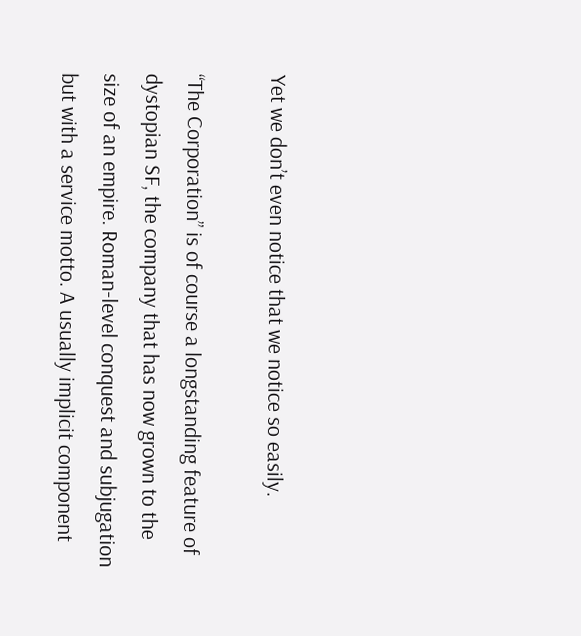Yet we don’t even notice that we notice so easily.

“The Corporation” is of course a longstanding feature of dystopian SF, the company that has now grown to the size of an empire. Roman-level conquest and subjugation but with a service motto. A usually implicit component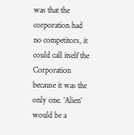was that the corporation had no competitors, it could call itself the Corporation because it was the only one. ’Alien’ would be a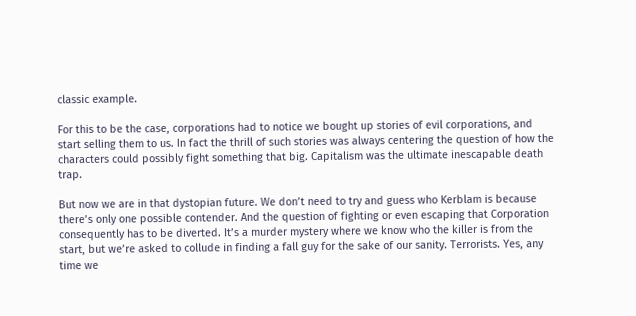classic example.

For this to be the case, corporations had to notice we bought up stories of evil corporations, and start selling them to us. In fact the thrill of such stories was always centering the question of how the characters could possibly fight something that big. Capitalism was the ultimate inescapable death trap.

But now we are in that dystopian future. We don’t need to try and guess who Kerblam is because there’s only one possible contender. And the question of fighting or even escaping that Corporation consequently has to be diverted. It’s a murder mystery where we know who the killer is from the start, but we’re asked to collude in finding a fall guy for the sake of our sanity. Terrorists. Yes, any time we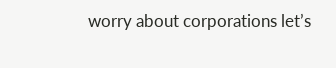worry about corporations let’s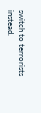switch to terrorists instead.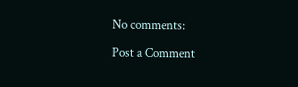No comments:

Post a Comment